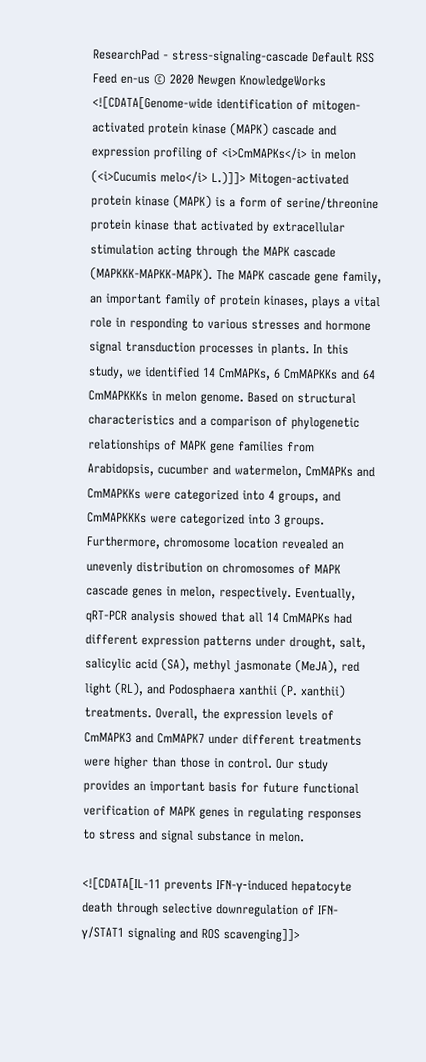ResearchPad - stress-signaling-cascade Default RSS Feed en-us © 2020 Newgen KnowledgeWorks <![CDATA[Genome-wide identification of mitogen-activated protein kinase (MAPK) cascade and expression profiling of <i>CmMAPKs</i> in melon (<i>Cucumis melo</i> L.)]]> Mitogen-activated protein kinase (MAPK) is a form of serine/threonine protein kinase that activated by extracellular stimulation acting through the MAPK cascade (MAPKKK-MAPKK-MAPK). The MAPK cascade gene family, an important family of protein kinases, plays a vital role in responding to various stresses and hormone signal transduction processes in plants. In this study, we identified 14 CmMAPKs, 6 CmMAPKKs and 64 CmMAPKKKs in melon genome. Based on structural characteristics and a comparison of phylogenetic relationships of MAPK gene families from Arabidopsis, cucumber and watermelon, CmMAPKs and CmMAPKKs were categorized into 4 groups, and CmMAPKKKs were categorized into 3 groups. Furthermore, chromosome location revealed an unevenly distribution on chromosomes of MAPK cascade genes in melon, respectively. Eventually, qRT-PCR analysis showed that all 14 CmMAPKs had different expression patterns under drought, salt, salicylic acid (SA), methyl jasmonate (MeJA), red light (RL), and Podosphaera xanthii (P. xanthii) treatments. Overall, the expression levels of CmMAPK3 and CmMAPK7 under different treatments were higher than those in control. Our study provides an important basis for future functional verification of MAPK genes in regulating responses to stress and signal substance in melon.

<![CDATA[IL-11 prevents IFN-γ-induced hepatocyte death through selective downregulation of IFN-γ/STAT1 signaling and ROS scavenging]]>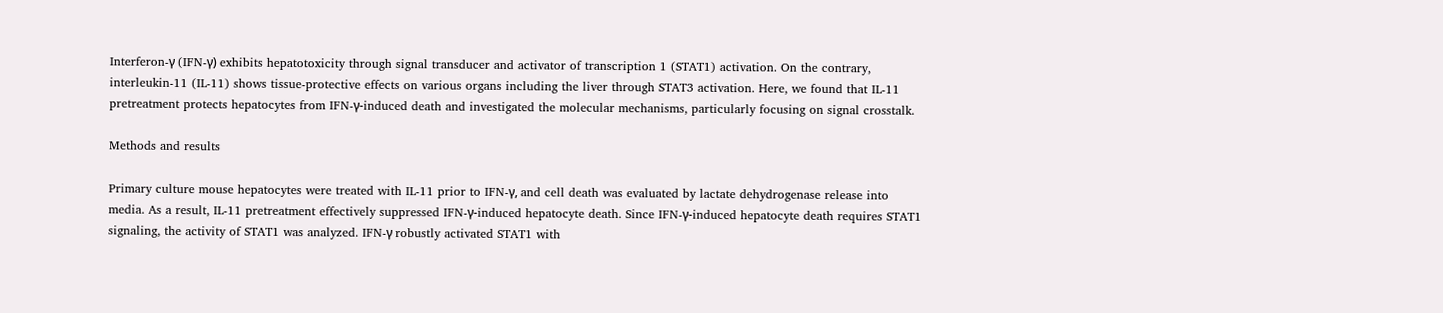Interferon-γ (IFN-γ) exhibits hepatotoxicity through signal transducer and activator of transcription 1 (STAT1) activation. On the contrary, interleukin-11 (IL-11) shows tissue-protective effects on various organs including the liver through STAT3 activation. Here, we found that IL-11 pretreatment protects hepatocytes from IFN-γ-induced death and investigated the molecular mechanisms, particularly focusing on signal crosstalk.

Methods and results

Primary culture mouse hepatocytes were treated with IL-11 prior to IFN-γ, and cell death was evaluated by lactate dehydrogenase release into media. As a result, IL-11 pretreatment effectively suppressed IFN-γ-induced hepatocyte death. Since IFN-γ-induced hepatocyte death requires STAT1 signaling, the activity of STAT1 was analyzed. IFN-γ robustly activated STAT1 with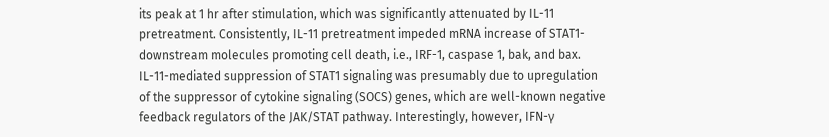its peak at 1 hr after stimulation, which was significantly attenuated by IL-11 pretreatment. Consistently, IL-11 pretreatment impeded mRNA increase of STAT1-downstream molecules promoting cell death, i.e., IRF-1, caspase 1, bak, and bax. IL-11-mediated suppression of STAT1 signaling was presumably due to upregulation of the suppressor of cytokine signaling (SOCS) genes, which are well-known negative feedback regulators of the JAK/STAT pathway. Interestingly, however, IFN-γ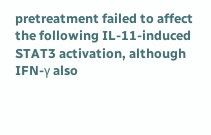pretreatment failed to affect the following IL-11-induced STAT3 activation, although IFN-γ also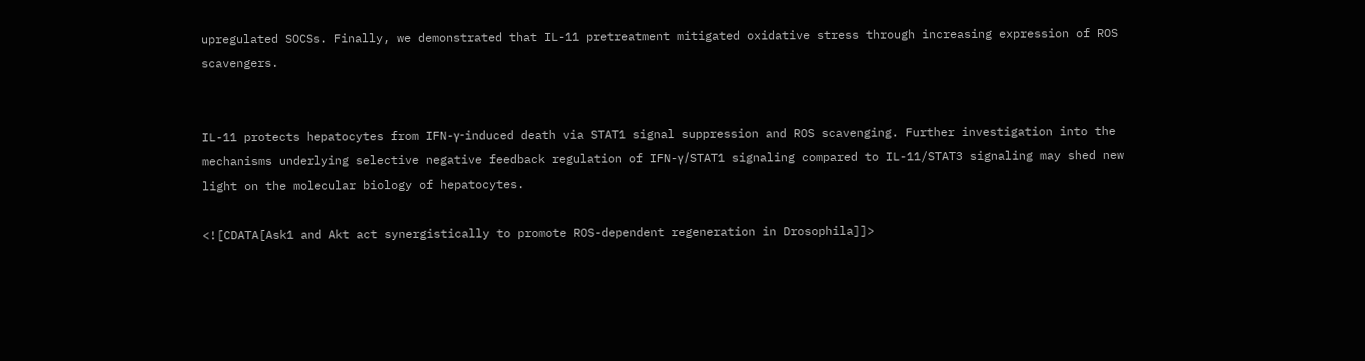upregulated SOCSs. Finally, we demonstrated that IL-11 pretreatment mitigated oxidative stress through increasing expression of ROS scavengers.


IL-11 protects hepatocytes from IFN-γ-induced death via STAT1 signal suppression and ROS scavenging. Further investigation into the mechanisms underlying selective negative feedback regulation of IFN-γ/STAT1 signaling compared to IL-11/STAT3 signaling may shed new light on the molecular biology of hepatocytes.

<![CDATA[Ask1 and Akt act synergistically to promote ROS-dependent regeneration in Drosophila]]>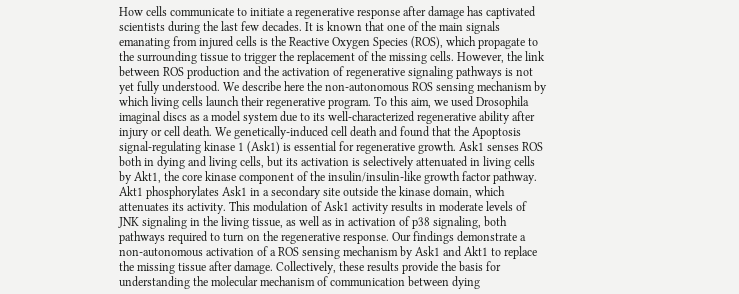How cells communicate to initiate a regenerative response after damage has captivated scientists during the last few decades. It is known that one of the main signals emanating from injured cells is the Reactive Oxygen Species (ROS), which propagate to the surrounding tissue to trigger the replacement of the missing cells. However, the link between ROS production and the activation of regenerative signaling pathways is not yet fully understood. We describe here the non-autonomous ROS sensing mechanism by which living cells launch their regenerative program. To this aim, we used Drosophila imaginal discs as a model system due to its well-characterized regenerative ability after injury or cell death. We genetically-induced cell death and found that the Apoptosis signal-regulating kinase 1 (Ask1) is essential for regenerative growth. Ask1 senses ROS both in dying and living cells, but its activation is selectively attenuated in living cells by Akt1, the core kinase component of the insulin/insulin-like growth factor pathway. Akt1 phosphorylates Ask1 in a secondary site outside the kinase domain, which attenuates its activity. This modulation of Ask1 activity results in moderate levels of JNK signaling in the living tissue, as well as in activation of p38 signaling, both pathways required to turn on the regenerative response. Our findings demonstrate a non-autonomous activation of a ROS sensing mechanism by Ask1 and Akt1 to replace the missing tissue after damage. Collectively, these results provide the basis for understanding the molecular mechanism of communication between dying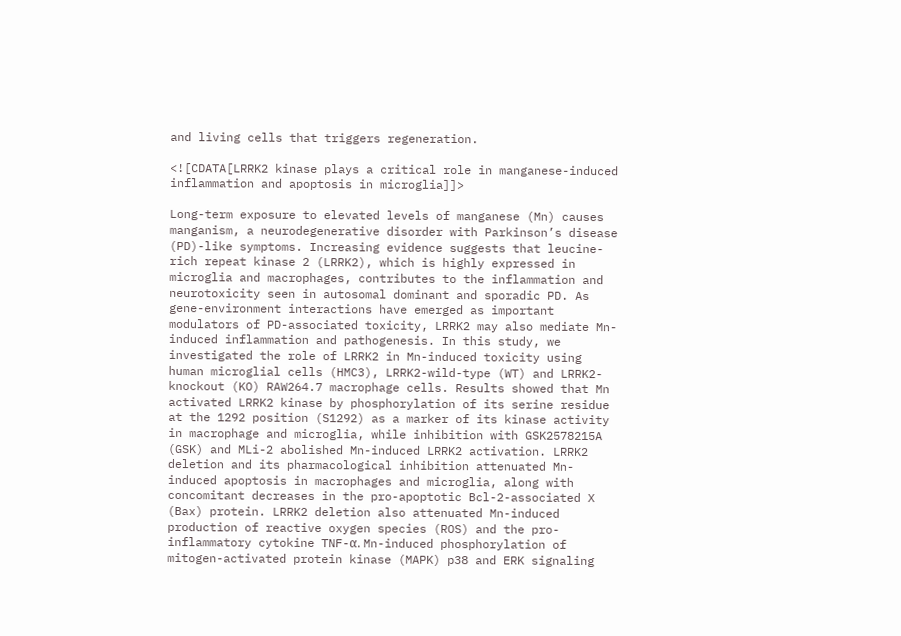and living cells that triggers regeneration.

<![CDATA[LRRK2 kinase plays a critical role in manganese-induced inflammation and apoptosis in microglia]]>

Long-term exposure to elevated levels of manganese (Mn) causes manganism, a neurodegenerative disorder with Parkinson’s disease (PD)-like symptoms. Increasing evidence suggests that leucine-rich repeat kinase 2 (LRRK2), which is highly expressed in microglia and macrophages, contributes to the inflammation and neurotoxicity seen in autosomal dominant and sporadic PD. As gene-environment interactions have emerged as important modulators of PD-associated toxicity, LRRK2 may also mediate Mn-induced inflammation and pathogenesis. In this study, we investigated the role of LRRK2 in Mn-induced toxicity using human microglial cells (HMC3), LRRK2-wild-type (WT) and LRRK2-knockout (KO) RAW264.7 macrophage cells. Results showed that Mn activated LRRK2 kinase by phosphorylation of its serine residue at the 1292 position (S1292) as a marker of its kinase activity in macrophage and microglia, while inhibition with GSK2578215A (GSK) and MLi-2 abolished Mn-induced LRRK2 activation. LRRK2 deletion and its pharmacological inhibition attenuated Mn-induced apoptosis in macrophages and microglia, along with concomitant decreases in the pro-apoptotic Bcl-2-associated X (Bax) protein. LRRK2 deletion also attenuated Mn-induced production of reactive oxygen species (ROS) and the pro-inflammatory cytokine TNF-α. Mn-induced phosphorylation of mitogen-activated protein kinase (MAPK) p38 and ERK signaling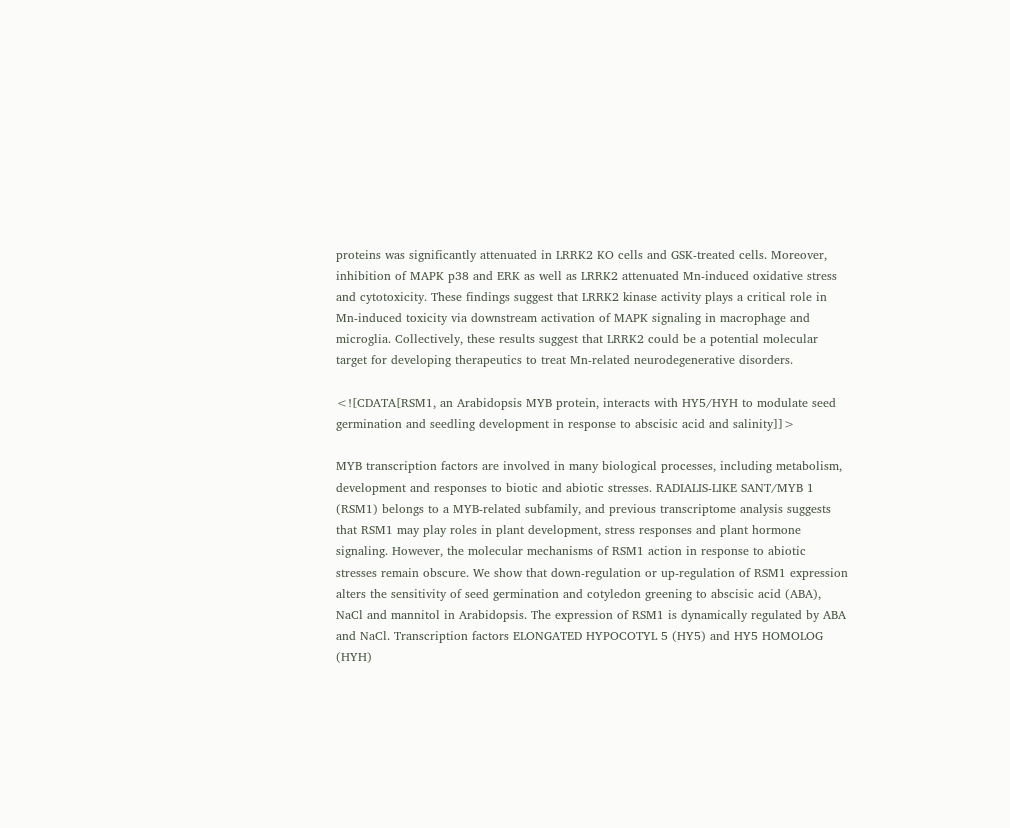proteins was significantly attenuated in LRRK2 KO cells and GSK-treated cells. Moreover, inhibition of MAPK p38 and ERK as well as LRRK2 attenuated Mn-induced oxidative stress and cytotoxicity. These findings suggest that LRRK2 kinase activity plays a critical role in Mn-induced toxicity via downstream activation of MAPK signaling in macrophage and microglia. Collectively, these results suggest that LRRK2 could be a potential molecular target for developing therapeutics to treat Mn-related neurodegenerative disorders.

<![CDATA[RSM1, an Arabidopsis MYB protein, interacts with HY5/HYH to modulate seed germination and seedling development in response to abscisic acid and salinity]]>

MYB transcription factors are involved in many biological processes, including metabolism, development and responses to biotic and abiotic stresses. RADIALIS-LIKE SANT/MYB 1 (RSM1) belongs to a MYB-related subfamily, and previous transcriptome analysis suggests that RSM1 may play roles in plant development, stress responses and plant hormone signaling. However, the molecular mechanisms of RSM1 action in response to abiotic stresses remain obscure. We show that down-regulation or up-regulation of RSM1 expression alters the sensitivity of seed germination and cotyledon greening to abscisic acid (ABA), NaCl and mannitol in Arabidopsis. The expression of RSM1 is dynamically regulated by ABA and NaCl. Transcription factors ELONGATED HYPOCOTYL 5 (HY5) and HY5 HOMOLOG (HYH)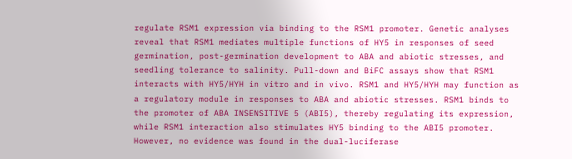regulate RSM1 expression via binding to the RSM1 promoter. Genetic analyses reveal that RSM1 mediates multiple functions of HY5 in responses of seed germination, post-germination development to ABA and abiotic stresses, and seedling tolerance to salinity. Pull-down and BiFC assays show that RSM1 interacts with HY5/HYH in vitro and in vivo. RSM1 and HY5/HYH may function as a regulatory module in responses to ABA and abiotic stresses. RSM1 binds to the promoter of ABA INSENSITIVE 5 (ABI5), thereby regulating its expression, while RSM1 interaction also stimulates HY5 binding to the ABI5 promoter. However, no evidence was found in the dual-luciferase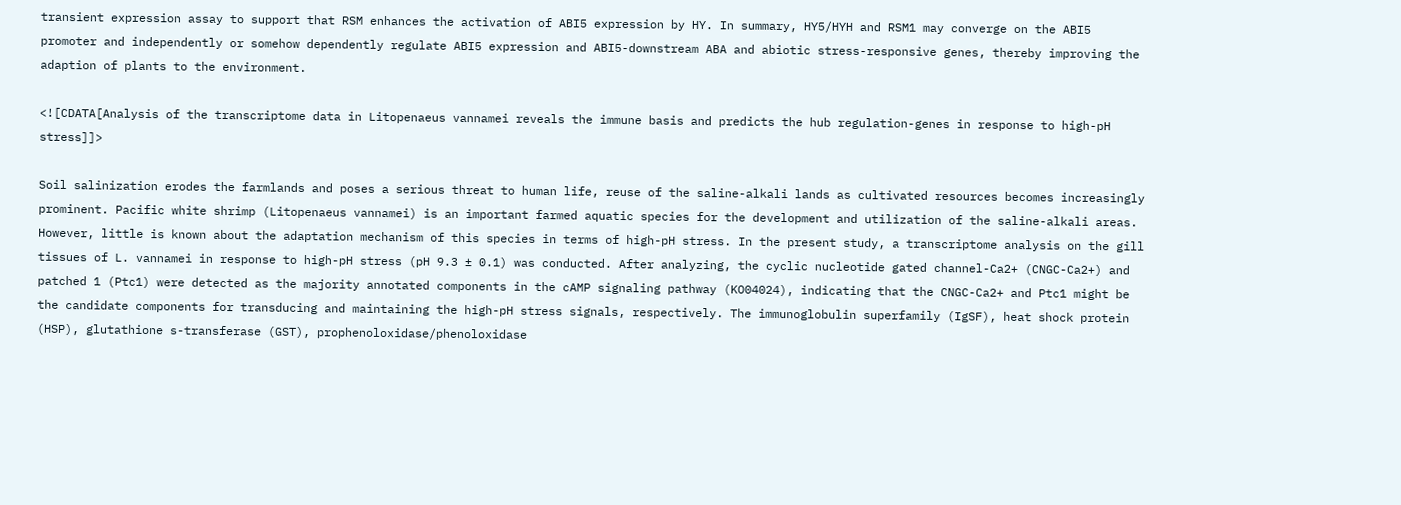transient expression assay to support that RSM enhances the activation of ABI5 expression by HY. In summary, HY5/HYH and RSM1 may converge on the ABI5 promoter and independently or somehow dependently regulate ABI5 expression and ABI5-downstream ABA and abiotic stress-responsive genes, thereby improving the adaption of plants to the environment.

<![CDATA[Analysis of the transcriptome data in Litopenaeus vannamei reveals the immune basis and predicts the hub regulation-genes in response to high-pH stress]]>

Soil salinization erodes the farmlands and poses a serious threat to human life, reuse of the saline-alkali lands as cultivated resources becomes increasingly prominent. Pacific white shrimp (Litopenaeus vannamei) is an important farmed aquatic species for the development and utilization of the saline-alkali areas. However, little is known about the adaptation mechanism of this species in terms of high-pH stress. In the present study, a transcriptome analysis on the gill tissues of L. vannamei in response to high-pH stress (pH 9.3 ± 0.1) was conducted. After analyzing, the cyclic nucleotide gated channel-Ca2+ (CNGC-Ca2+) and patched 1 (Ptc1) were detected as the majority annotated components in the cAMP signaling pathway (KO04024), indicating that the CNGC-Ca2+ and Ptc1 might be the candidate components for transducing and maintaining the high-pH stress signals, respectively. The immunoglobulin superfamily (IgSF), heat shock protein (HSP), glutathione s-transferase (GST), prophenoloxidase/phenoloxidase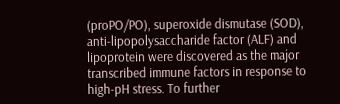(proPO/PO), superoxide dismutase (SOD), anti-lipopolysaccharide factor (ALF) and lipoprotein were discovered as the major transcribed immune factors in response to high-pH stress. To further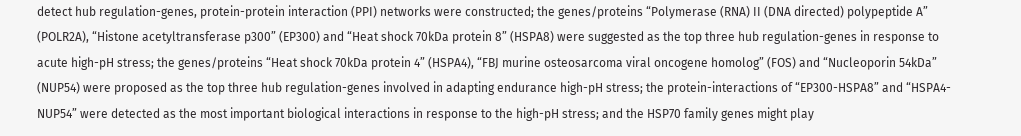detect hub regulation-genes, protein-protein interaction (PPI) networks were constructed; the genes/proteins “Polymerase (RNA) II (DNA directed) polypeptide A” (POLR2A), “Histone acetyltransferase p300” (EP300) and “Heat shock 70kDa protein 8” (HSPA8) were suggested as the top three hub regulation-genes in response to acute high-pH stress; the genes/proteins “Heat shock 70kDa protein 4” (HSPA4), “FBJ murine osteosarcoma viral oncogene homolog” (FOS) and “Nucleoporin 54kDa” (NUP54) were proposed as the top three hub regulation-genes involved in adapting endurance high-pH stress; the protein-interactions of “EP300-HSPA8” and “HSPA4-NUP54” were detected as the most important biological interactions in response to the high-pH stress; and the HSP70 family genes might play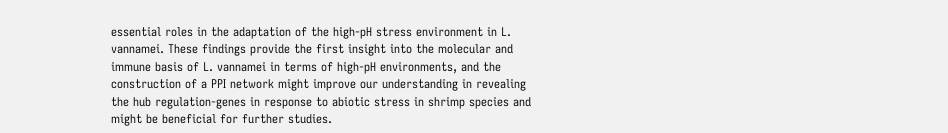essential roles in the adaptation of the high-pH stress environment in L. vannamei. These findings provide the first insight into the molecular and immune basis of L. vannamei in terms of high-pH environments, and the construction of a PPI network might improve our understanding in revealing the hub regulation-genes in response to abiotic stress in shrimp species and might be beneficial for further studies.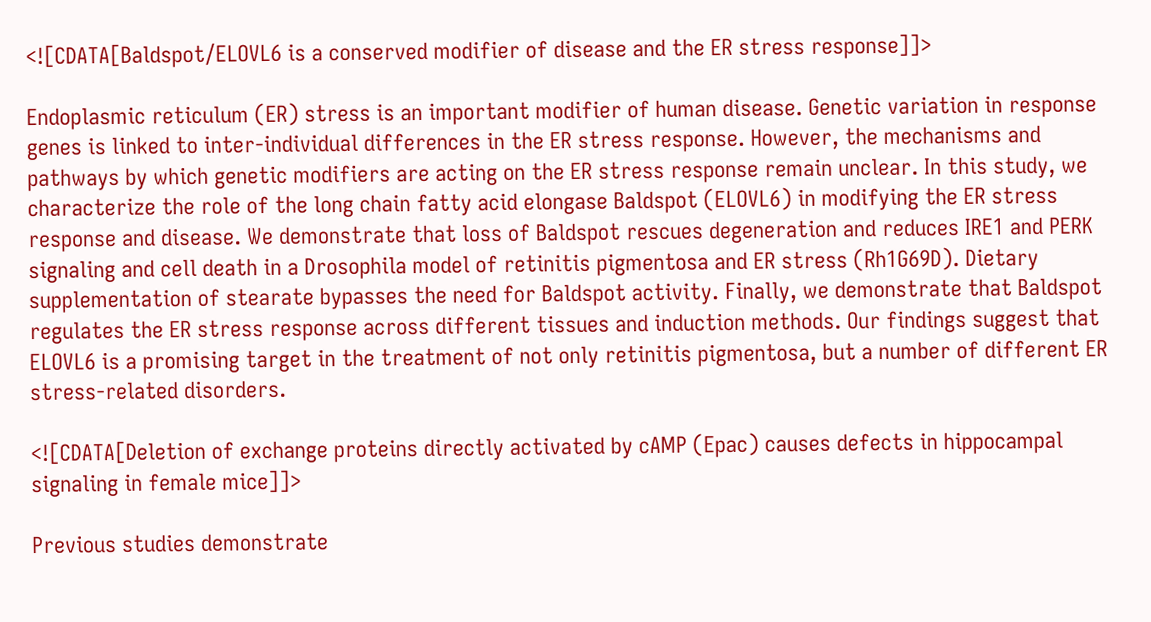<![CDATA[Baldspot/ELOVL6 is a conserved modifier of disease and the ER stress response]]>

Endoplasmic reticulum (ER) stress is an important modifier of human disease. Genetic variation in response genes is linked to inter-individual differences in the ER stress response. However, the mechanisms and pathways by which genetic modifiers are acting on the ER stress response remain unclear. In this study, we characterize the role of the long chain fatty acid elongase Baldspot (ELOVL6) in modifying the ER stress response and disease. We demonstrate that loss of Baldspot rescues degeneration and reduces IRE1 and PERK signaling and cell death in a Drosophila model of retinitis pigmentosa and ER stress (Rh1G69D). Dietary supplementation of stearate bypasses the need for Baldspot activity. Finally, we demonstrate that Baldspot regulates the ER stress response across different tissues and induction methods. Our findings suggest that ELOVL6 is a promising target in the treatment of not only retinitis pigmentosa, but a number of different ER stress-related disorders.

<![CDATA[Deletion of exchange proteins directly activated by cAMP (Epac) causes defects in hippocampal signaling in female mice]]>

Previous studies demonstrate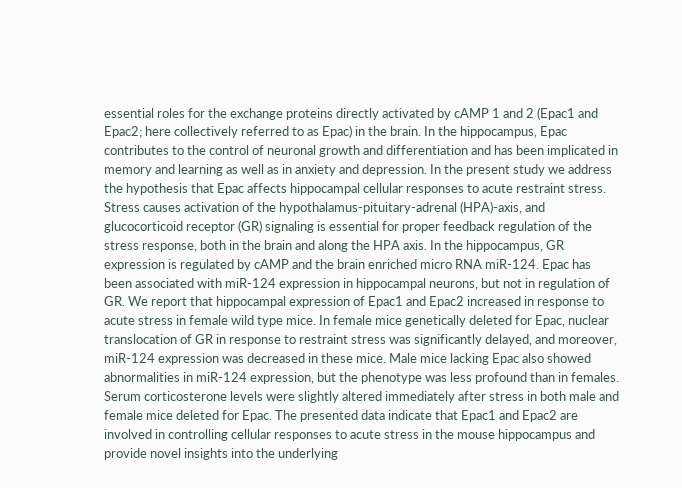essential roles for the exchange proteins directly activated by cAMP 1 and 2 (Epac1 and Epac2; here collectively referred to as Epac) in the brain. In the hippocampus, Epac contributes to the control of neuronal growth and differentiation and has been implicated in memory and learning as well as in anxiety and depression. In the present study we address the hypothesis that Epac affects hippocampal cellular responses to acute restraint stress. Stress causes activation of the hypothalamus-pituitary-adrenal (HPA)-axis, and glucocorticoid receptor (GR) signaling is essential for proper feedback regulation of the stress response, both in the brain and along the HPA axis. In the hippocampus, GR expression is regulated by cAMP and the brain enriched micro RNA miR-124. Epac has been associated with miR-124 expression in hippocampal neurons, but not in regulation of GR. We report that hippocampal expression of Epac1 and Epac2 increased in response to acute stress in female wild type mice. In female mice genetically deleted for Epac, nuclear translocation of GR in response to restraint stress was significantly delayed, and moreover, miR-124 expression was decreased in these mice. Male mice lacking Epac also showed abnormalities in miR-124 expression, but the phenotype was less profound than in females. Serum corticosterone levels were slightly altered immediately after stress in both male and female mice deleted for Epac. The presented data indicate that Epac1 and Epac2 are involved in controlling cellular responses to acute stress in the mouse hippocampus and provide novel insights into the underlying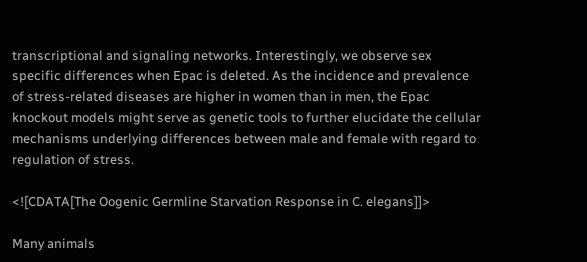transcriptional and signaling networks. Interestingly, we observe sex specific differences when Epac is deleted. As the incidence and prevalence of stress-related diseases are higher in women than in men, the Epac knockout models might serve as genetic tools to further elucidate the cellular mechanisms underlying differences between male and female with regard to regulation of stress.

<![CDATA[The Oogenic Germline Starvation Response in C. elegans]]>

Many animals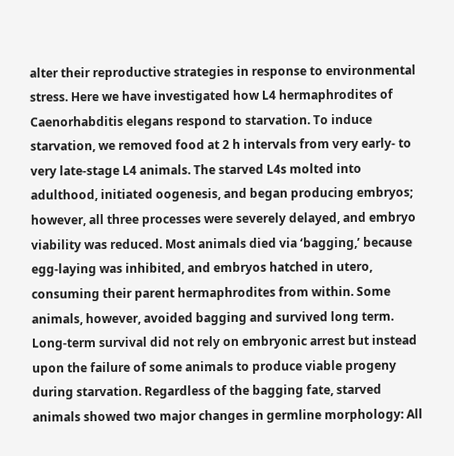alter their reproductive strategies in response to environmental stress. Here we have investigated how L4 hermaphrodites of Caenorhabditis elegans respond to starvation. To induce starvation, we removed food at 2 h intervals from very early- to very late-stage L4 animals. The starved L4s molted into adulthood, initiated oogenesis, and began producing embryos; however, all three processes were severely delayed, and embryo viability was reduced. Most animals died via ‘bagging,’ because egg-laying was inhibited, and embryos hatched in utero, consuming their parent hermaphrodites from within. Some animals, however, avoided bagging and survived long term. Long-term survival did not rely on embryonic arrest but instead upon the failure of some animals to produce viable progeny during starvation. Regardless of the bagging fate, starved animals showed two major changes in germline morphology: All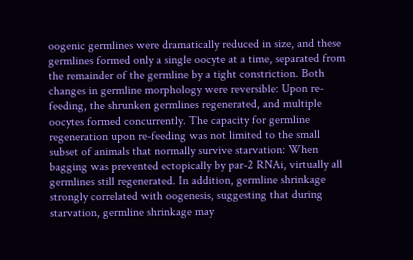oogenic germlines were dramatically reduced in size, and these germlines formed only a single oocyte at a time, separated from the remainder of the germline by a tight constriction. Both changes in germline morphology were reversible: Upon re-feeding, the shrunken germlines regenerated, and multiple oocytes formed concurrently. The capacity for germline regeneration upon re-feeding was not limited to the small subset of animals that normally survive starvation: When bagging was prevented ectopically by par-2 RNAi, virtually all germlines still regenerated. In addition, germline shrinkage strongly correlated with oogenesis, suggesting that during starvation, germline shrinkage may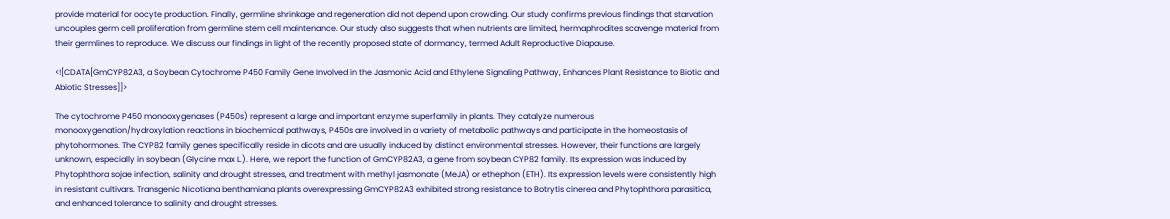provide material for oocyte production. Finally, germline shrinkage and regeneration did not depend upon crowding. Our study confirms previous findings that starvation uncouples germ cell proliferation from germline stem cell maintenance. Our study also suggests that when nutrients are limited, hermaphrodites scavenge material from their germlines to reproduce. We discuss our findings in light of the recently proposed state of dormancy, termed Adult Reproductive Diapause.

<![CDATA[GmCYP82A3, a Soybean Cytochrome P450 Family Gene Involved in the Jasmonic Acid and Ethylene Signaling Pathway, Enhances Plant Resistance to Biotic and Abiotic Stresses]]>

The cytochrome P450 monooxygenases (P450s) represent a large and important enzyme superfamily in plants. They catalyze numerous monooxygenation/hydroxylation reactions in biochemical pathways, P450s are involved in a variety of metabolic pathways and participate in the homeostasis of phytohormones. The CYP82 family genes specifically reside in dicots and are usually induced by distinct environmental stresses. However, their functions are largely unknown, especially in soybean (Glycine max L.). Here, we report the function of GmCYP82A3, a gene from soybean CYP82 family. Its expression was induced by Phytophthora sojae infection, salinity and drought stresses, and treatment with methyl jasmonate (MeJA) or ethephon (ETH). Its expression levels were consistently high in resistant cultivars. Transgenic Nicotiana benthamiana plants overexpressing GmCYP82A3 exhibited strong resistance to Botrytis cinerea and Phytophthora parasitica, and enhanced tolerance to salinity and drought stresses.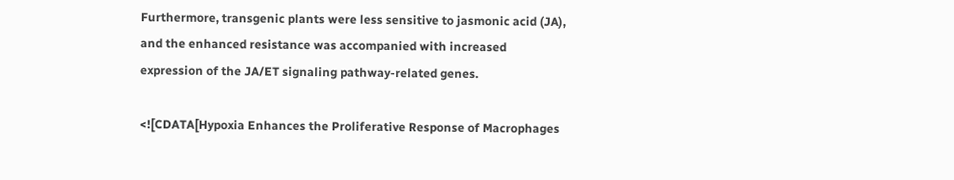Furthermore, transgenic plants were less sensitive to jasmonic acid (JA), and the enhanced resistance was accompanied with increased expression of the JA/ET signaling pathway-related genes.

<![CDATA[Hypoxia Enhances the Proliferative Response of Macrophages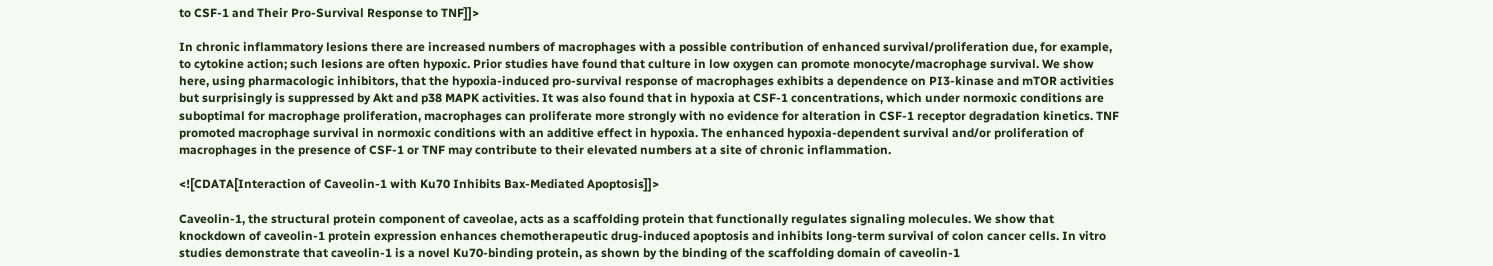to CSF-1 and Their Pro-Survival Response to TNF]]>

In chronic inflammatory lesions there are increased numbers of macrophages with a possible contribution of enhanced survival/proliferation due, for example, to cytokine action; such lesions are often hypoxic. Prior studies have found that culture in low oxygen can promote monocyte/macrophage survival. We show here, using pharmacologic inhibitors, that the hypoxia-induced pro-survival response of macrophages exhibits a dependence on PI3-kinase and mTOR activities but surprisingly is suppressed by Akt and p38 MAPK activities. It was also found that in hypoxia at CSF-1 concentrations, which under normoxic conditions are suboptimal for macrophage proliferation, macrophages can proliferate more strongly with no evidence for alteration in CSF-1 receptor degradation kinetics. TNF promoted macrophage survival in normoxic conditions with an additive effect in hypoxia. The enhanced hypoxia-dependent survival and/or proliferation of macrophages in the presence of CSF-1 or TNF may contribute to their elevated numbers at a site of chronic inflammation.

<![CDATA[Interaction of Caveolin-1 with Ku70 Inhibits Bax-Mediated Apoptosis]]>

Caveolin-1, the structural protein component of caveolae, acts as a scaffolding protein that functionally regulates signaling molecules. We show that knockdown of caveolin-1 protein expression enhances chemotherapeutic drug-induced apoptosis and inhibits long-term survival of colon cancer cells. In vitro studies demonstrate that caveolin-1 is a novel Ku70-binding protein, as shown by the binding of the scaffolding domain of caveolin-1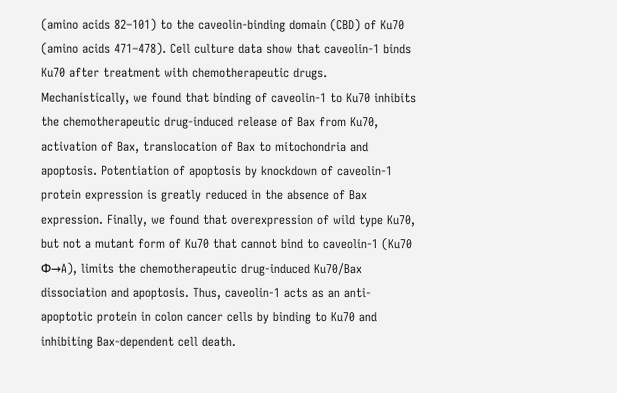(amino acids 82–101) to the caveolin-binding domain (CBD) of Ku70 (amino acids 471–478). Cell culture data show that caveolin-1 binds Ku70 after treatment with chemotherapeutic drugs. Mechanistically, we found that binding of caveolin-1 to Ku70 inhibits the chemotherapeutic drug-induced release of Bax from Ku70, activation of Bax, translocation of Bax to mitochondria and apoptosis. Potentiation of apoptosis by knockdown of caveolin-1 protein expression is greatly reduced in the absence of Bax expression. Finally, we found that overexpression of wild type Ku70, but not a mutant form of Ku70 that cannot bind to caveolin-1 (Ku70 Φ→A), limits the chemotherapeutic drug-induced Ku70/Bax dissociation and apoptosis. Thus, caveolin-1 acts as an anti-apoptotic protein in colon cancer cells by binding to Ku70 and inhibiting Bax-dependent cell death.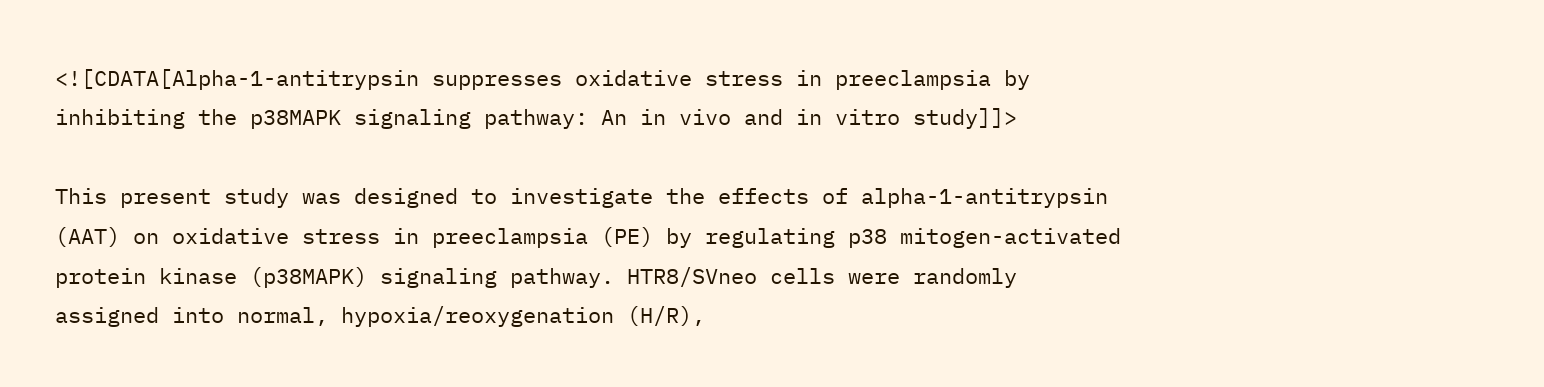<![CDATA[Alpha-1-antitrypsin suppresses oxidative stress in preeclampsia by inhibiting the p38MAPK signaling pathway: An in vivo and in vitro study]]>

This present study was designed to investigate the effects of alpha-1-antitrypsin (AAT) on oxidative stress in preeclampsia (PE) by regulating p38 mitogen-activated protein kinase (p38MAPK) signaling pathway. HTR8/SVneo cells were randomly assigned into normal, hypoxia/reoxygenation (H/R),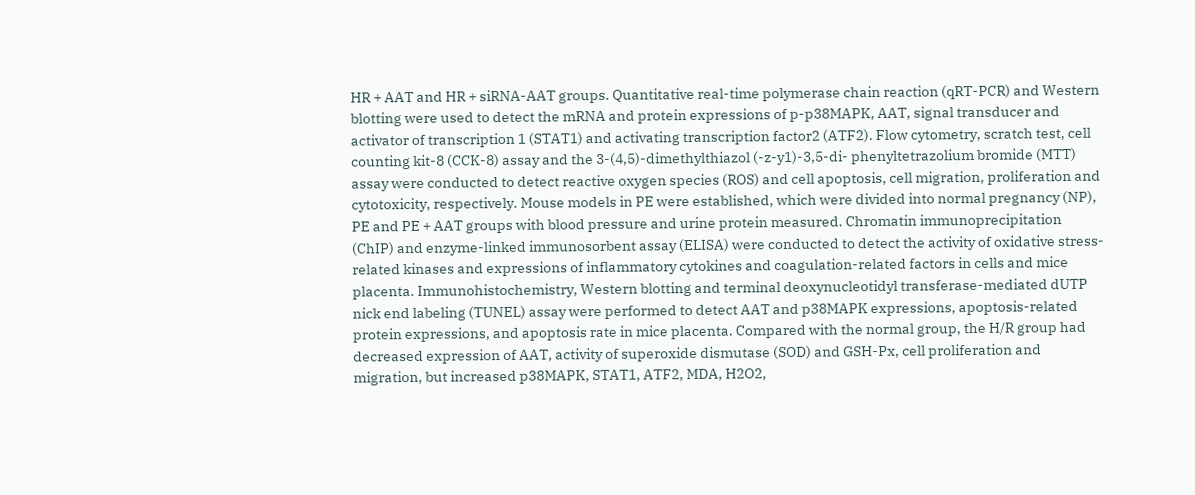HR + AAT and HR + siRNA-AAT groups. Quantitative real-time polymerase chain reaction (qRT-PCR) and Western blotting were used to detect the mRNA and protein expressions of p-p38MAPK, AAT, signal transducer and activator of transcription 1 (STAT1) and activating transcription factor2 (ATF2). Flow cytometry, scratch test, cell counting kit-8 (CCK-8) assay and the 3-(4,5)-dimethylthiazol (-z-y1)-3,5-di- phenyltetrazolium bromide (MTT) assay were conducted to detect reactive oxygen species (ROS) and cell apoptosis, cell migration, proliferation and cytotoxicity, respectively. Mouse models in PE were established, which were divided into normal pregnancy (NP), PE and PE + AAT groups with blood pressure and urine protein measured. Chromatin immunoprecipitation (ChIP) and enzyme-linked immunosorbent assay (ELISA) were conducted to detect the activity of oxidative stress-related kinases and expressions of inflammatory cytokines and coagulation-related factors in cells and mice placenta. Immunohistochemistry, Western blotting and terminal deoxynucleotidyl transferase-mediated dUTP nick end labeling (TUNEL) assay were performed to detect AAT and p38MAPK expressions, apoptosis-related protein expressions, and apoptosis rate in mice placenta. Compared with the normal group, the H/R group had decreased expression of AAT, activity of superoxide dismutase (SOD) and GSH-Px, cell proliferation and migration, but increased p38MAPK, STAT1, ATF2, MDA, H2O2,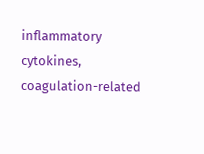inflammatory cytokines, coagulation-related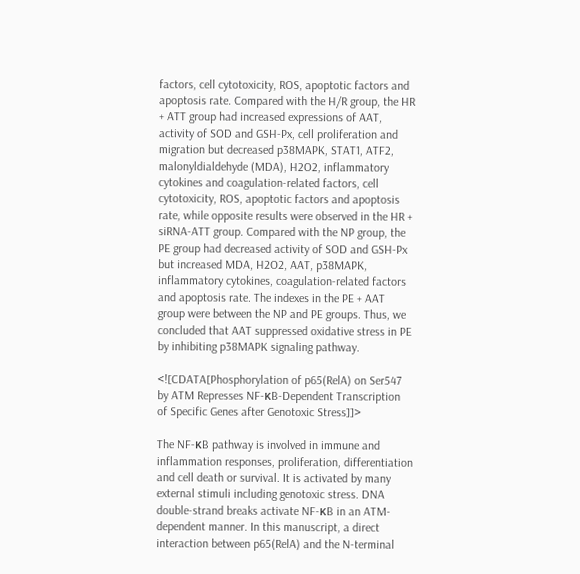factors, cell cytotoxicity, ROS, apoptotic factors and apoptosis rate. Compared with the H/R group, the HR + ATT group had increased expressions of AAT, activity of SOD and GSH-Px, cell proliferation and migration but decreased p38MAPK, STAT1, ATF2, malonyldialdehyde (MDA), H2O2, inflammatory cytokines and coagulation-related factors, cell cytotoxicity, ROS, apoptotic factors and apoptosis rate, while opposite results were observed in the HR + siRNA-ATT group. Compared with the NP group, the PE group had decreased activity of SOD and GSH-Px but increased MDA, H2O2, AAT, p38MAPK, inflammatory cytokines, coagulation-related factors and apoptosis rate. The indexes in the PE + AAT group were between the NP and PE groups. Thus, we concluded that AAT suppressed oxidative stress in PE by inhibiting p38MAPK signaling pathway.

<![CDATA[Phosphorylation of p65(RelA) on Ser547 by ATM Represses NF-κB-Dependent Transcription of Specific Genes after Genotoxic Stress]]>

The NF-κB pathway is involved in immune and inflammation responses, proliferation, differentiation and cell death or survival. It is activated by many external stimuli including genotoxic stress. DNA double-strand breaks activate NF-κB in an ATM-dependent manner. In this manuscript, a direct interaction between p65(RelA) and the N-terminal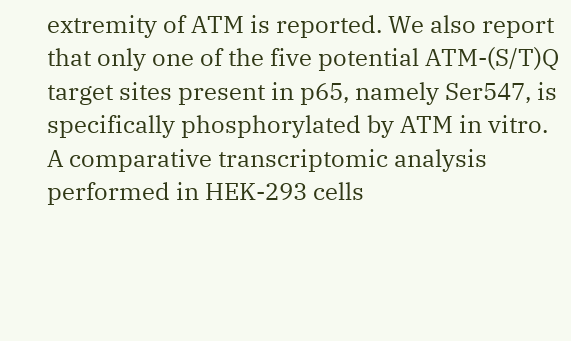extremity of ATM is reported. We also report that only one of the five potential ATM-(S/T)Q target sites present in p65, namely Ser547, is specifically phosphorylated by ATM in vitro. A comparative transcriptomic analysis performed in HEK-293 cells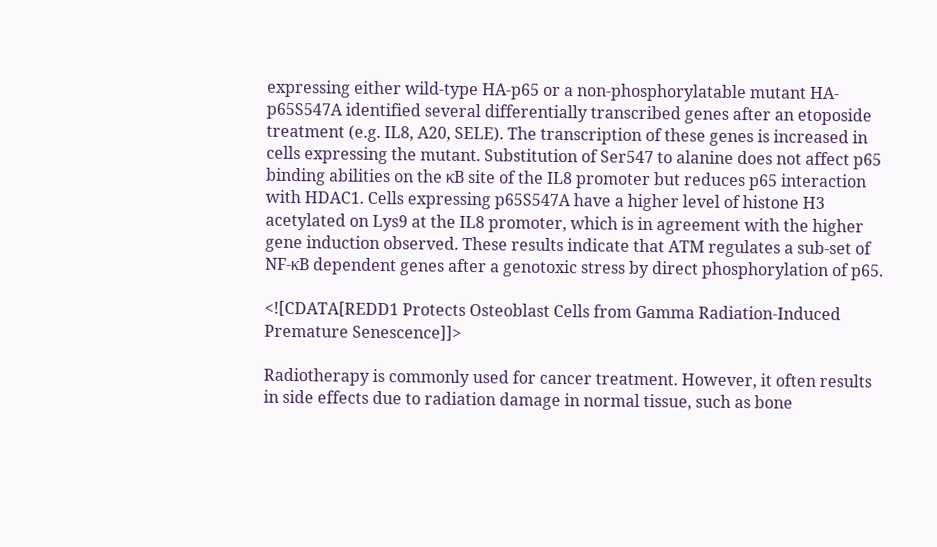expressing either wild-type HA-p65 or a non-phosphorylatable mutant HA-p65S547A identified several differentially transcribed genes after an etoposide treatment (e.g. IL8, A20, SELE). The transcription of these genes is increased in cells expressing the mutant. Substitution of Ser547 to alanine does not affect p65 binding abilities on the κB site of the IL8 promoter but reduces p65 interaction with HDAC1. Cells expressing p65S547A have a higher level of histone H3 acetylated on Lys9 at the IL8 promoter, which is in agreement with the higher gene induction observed. These results indicate that ATM regulates a sub-set of NF-κB dependent genes after a genotoxic stress by direct phosphorylation of p65.

<![CDATA[REDD1 Protects Osteoblast Cells from Gamma Radiation-Induced Premature Senescence]]>

Radiotherapy is commonly used for cancer treatment. However, it often results in side effects due to radiation damage in normal tissue, such as bone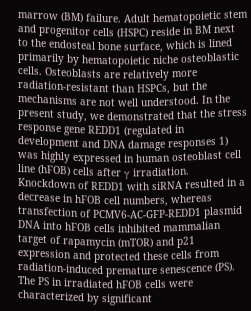marrow (BM) failure. Adult hematopoietic stem and progenitor cells (HSPC) reside in BM next to the endosteal bone surface, which is lined primarily by hematopoietic niche osteoblastic cells. Osteoblasts are relatively more radiation-resistant than HSPCs, but the mechanisms are not well understood. In the present study, we demonstrated that the stress response gene REDD1 (regulated in development and DNA damage responses 1) was highly expressed in human osteoblast cell line (hFOB) cells after γ irradiation. Knockdown of REDD1 with siRNA resulted in a decrease in hFOB cell numbers, whereas transfection of PCMV6-AC-GFP-REDD1 plasmid DNA into hFOB cells inhibited mammalian target of rapamycin (mTOR) and p21 expression and protected these cells from radiation-induced premature senescence (PS). The PS in irradiated hFOB cells were characterized by significant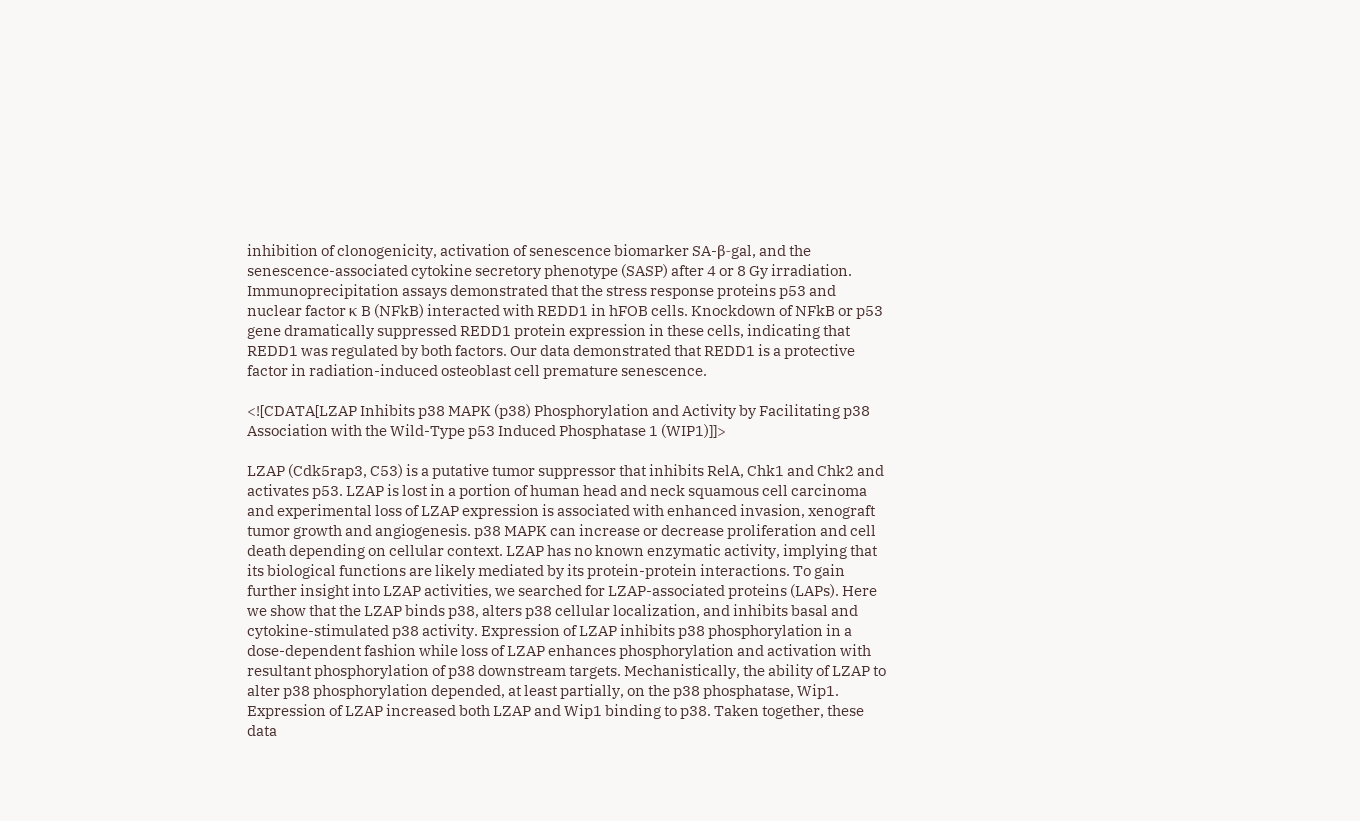inhibition of clonogenicity, activation of senescence biomarker SA-β-gal, and the senescence-associated cytokine secretory phenotype (SASP) after 4 or 8 Gy irradiation. Immunoprecipitation assays demonstrated that the stress response proteins p53 and nuclear factor κ B (NFkB) interacted with REDD1 in hFOB cells. Knockdown of NFkB or p53 gene dramatically suppressed REDD1 protein expression in these cells, indicating that REDD1 was regulated by both factors. Our data demonstrated that REDD1 is a protective factor in radiation-induced osteoblast cell premature senescence.

<![CDATA[LZAP Inhibits p38 MAPK (p38) Phosphorylation and Activity by Facilitating p38 Association with the Wild-Type p53 Induced Phosphatase 1 (WIP1)]]>

LZAP (Cdk5rap3, C53) is a putative tumor suppressor that inhibits RelA, Chk1 and Chk2 and activates p53. LZAP is lost in a portion of human head and neck squamous cell carcinoma and experimental loss of LZAP expression is associated with enhanced invasion, xenograft tumor growth and angiogenesis. p38 MAPK can increase or decrease proliferation and cell death depending on cellular context. LZAP has no known enzymatic activity, implying that its biological functions are likely mediated by its protein-protein interactions. To gain further insight into LZAP activities, we searched for LZAP-associated proteins (LAPs). Here we show that the LZAP binds p38, alters p38 cellular localization, and inhibits basal and cytokine-stimulated p38 activity. Expression of LZAP inhibits p38 phosphorylation in a dose-dependent fashion while loss of LZAP enhances phosphorylation and activation with resultant phosphorylation of p38 downstream targets. Mechanistically, the ability of LZAP to alter p38 phosphorylation depended, at least partially, on the p38 phosphatase, Wip1. Expression of LZAP increased both LZAP and Wip1 binding to p38. Taken together, these data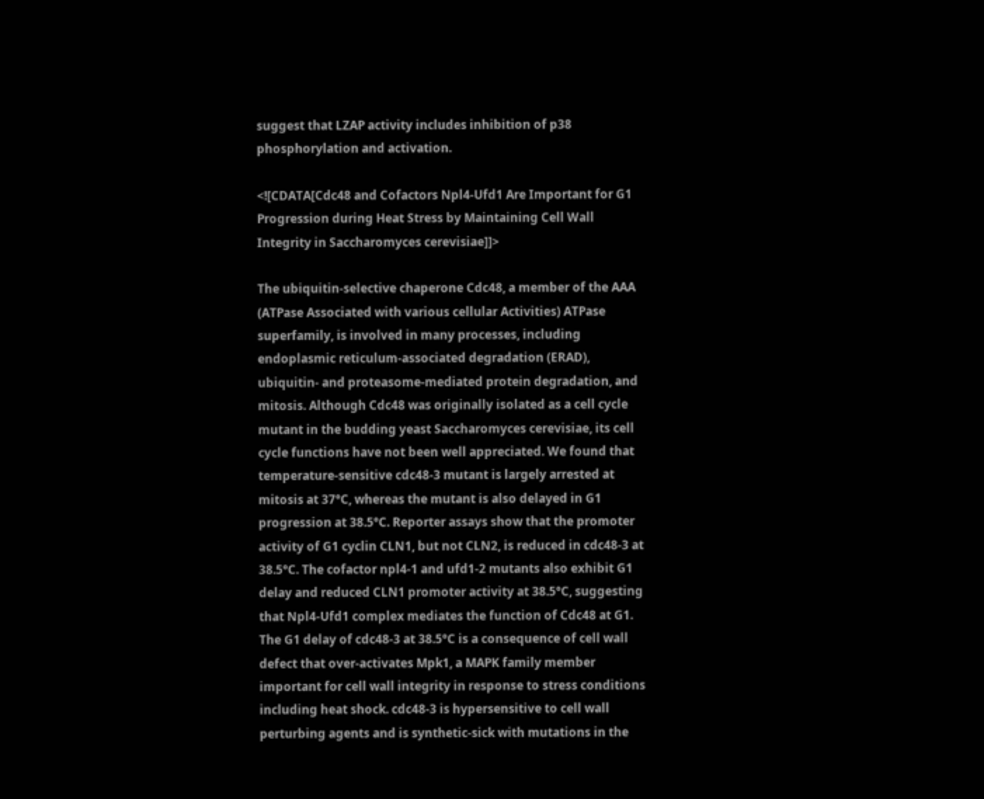suggest that LZAP activity includes inhibition of p38 phosphorylation and activation.

<![CDATA[Cdc48 and Cofactors Npl4-Ufd1 Are Important for G1 Progression during Heat Stress by Maintaining Cell Wall Integrity in Saccharomyces cerevisiae]]>

The ubiquitin-selective chaperone Cdc48, a member of the AAA (ATPase Associated with various cellular Activities) ATPase superfamily, is involved in many processes, including endoplasmic reticulum-associated degradation (ERAD), ubiquitin- and proteasome-mediated protein degradation, and mitosis. Although Cdc48 was originally isolated as a cell cycle mutant in the budding yeast Saccharomyces cerevisiae, its cell cycle functions have not been well appreciated. We found that temperature-sensitive cdc48-3 mutant is largely arrested at mitosis at 37°C, whereas the mutant is also delayed in G1 progression at 38.5°C. Reporter assays show that the promoter activity of G1 cyclin CLN1, but not CLN2, is reduced in cdc48-3 at 38.5°C. The cofactor npl4-1 and ufd1-2 mutants also exhibit G1 delay and reduced CLN1 promoter activity at 38.5°C, suggesting that Npl4-Ufd1 complex mediates the function of Cdc48 at G1. The G1 delay of cdc48-3 at 38.5°C is a consequence of cell wall defect that over-activates Mpk1, a MAPK family member important for cell wall integrity in response to stress conditions including heat shock. cdc48-3 is hypersensitive to cell wall perturbing agents and is synthetic-sick with mutations in the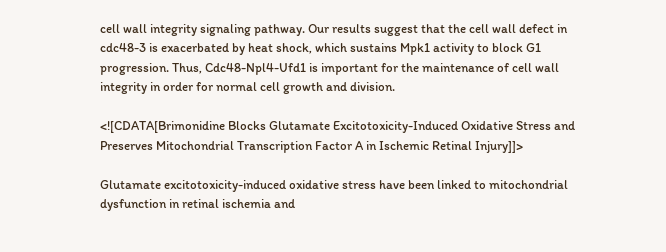cell wall integrity signaling pathway. Our results suggest that the cell wall defect in cdc48-3 is exacerbated by heat shock, which sustains Mpk1 activity to block G1 progression. Thus, Cdc48-Npl4-Ufd1 is important for the maintenance of cell wall integrity in order for normal cell growth and division.

<![CDATA[Brimonidine Blocks Glutamate Excitotoxicity-Induced Oxidative Stress and Preserves Mitochondrial Transcription Factor A in Ischemic Retinal Injury]]>

Glutamate excitotoxicity-induced oxidative stress have been linked to mitochondrial dysfunction in retinal ischemia and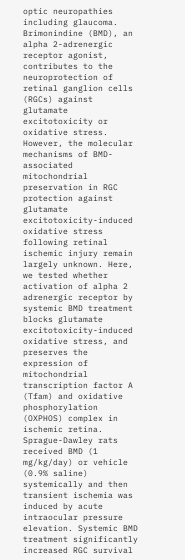optic neuropathies including glaucoma. Brimonindine (BMD), an alpha 2-adrenergic receptor agonist, contributes to the neuroprotection of retinal ganglion cells (RGCs) against glutamate excitotoxicity or oxidative stress. However, the molecular mechanisms of BMD-associated mitochondrial preservation in RGC protection against glutamate excitotoxicity-induced oxidative stress following retinal ischemic injury remain largely unknown. Here, we tested whether activation of alpha 2 adrenergic receptor by systemic BMD treatment blocks glutamate excitotoxicity-induced oxidative stress, and preserves the expression of mitochondrial transcription factor A (Tfam) and oxidative phosphorylation (OXPHOS) complex in ischemic retina. Sprague-Dawley rats received BMD (1 mg/kg/day) or vehicle (0.9% saline) systemically and then transient ischemia was induced by acute intraocular pressure elevation. Systemic BMD treatment significantly increased RGC survival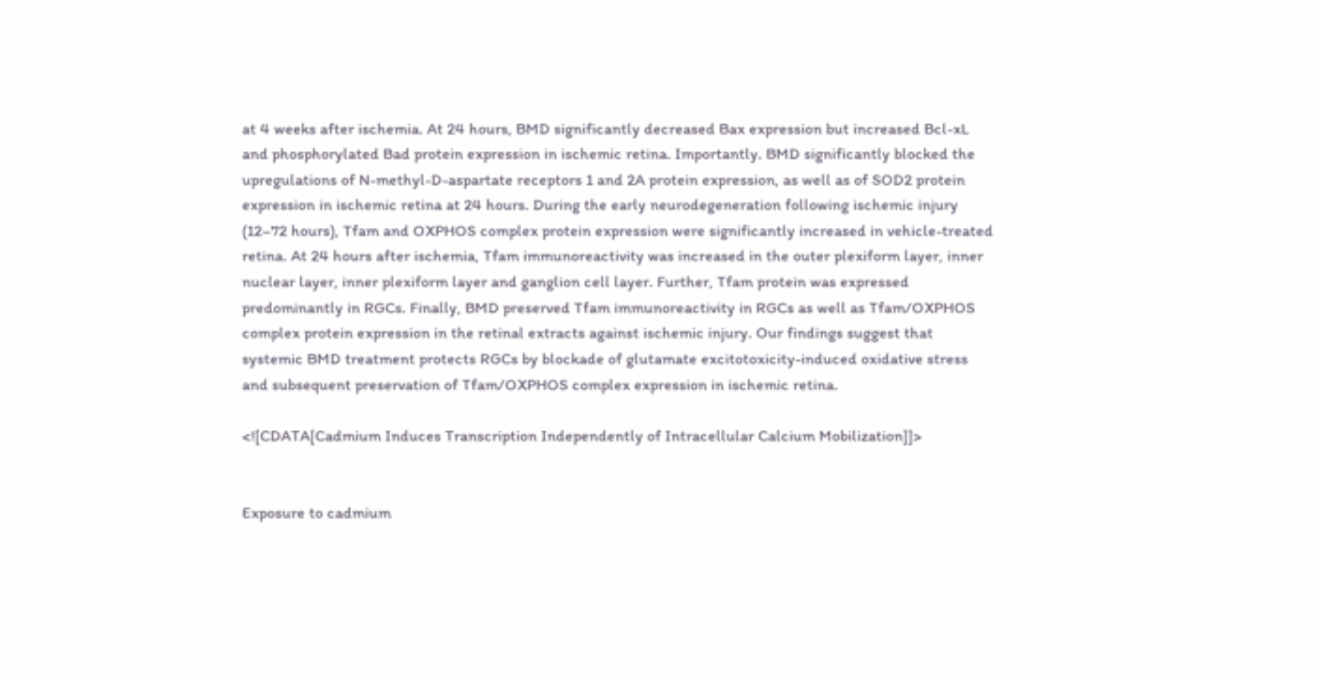at 4 weeks after ischemia. At 24 hours, BMD significantly decreased Bax expression but increased Bcl-xL and phosphorylated Bad protein expression in ischemic retina. Importantly. BMD significantly blocked the upregulations of N-methyl-D-aspartate receptors 1 and 2A protein expression, as well as of SOD2 protein expression in ischemic retina at 24 hours. During the early neurodegeneration following ischemic injury (12–72 hours), Tfam and OXPHOS complex protein expression were significantly increased in vehicle-treated retina. At 24 hours after ischemia, Tfam immunoreactivity was increased in the outer plexiform layer, inner nuclear layer, inner plexiform layer and ganglion cell layer. Further, Tfam protein was expressed predominantly in RGCs. Finally, BMD preserved Tfam immunoreactivity in RGCs as well as Tfam/OXPHOS complex protein expression in the retinal extracts against ischemic injury. Our findings suggest that systemic BMD treatment protects RGCs by blockade of glutamate excitotoxicity-induced oxidative stress and subsequent preservation of Tfam/OXPHOS complex expression in ischemic retina.

<![CDATA[Cadmium Induces Transcription Independently of Intracellular Calcium Mobilization]]>


Exposure to cadmium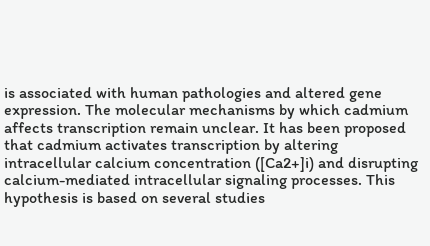is associated with human pathologies and altered gene expression. The molecular mechanisms by which cadmium affects transcription remain unclear. It has been proposed that cadmium activates transcription by altering intracellular calcium concentration ([Ca2+]i) and disrupting calcium-mediated intracellular signaling processes. This hypothesis is based on several studies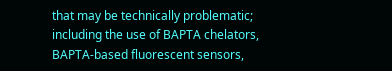that may be technically problematic; including the use of BAPTA chelators, BAPTA-based fluorescent sensors,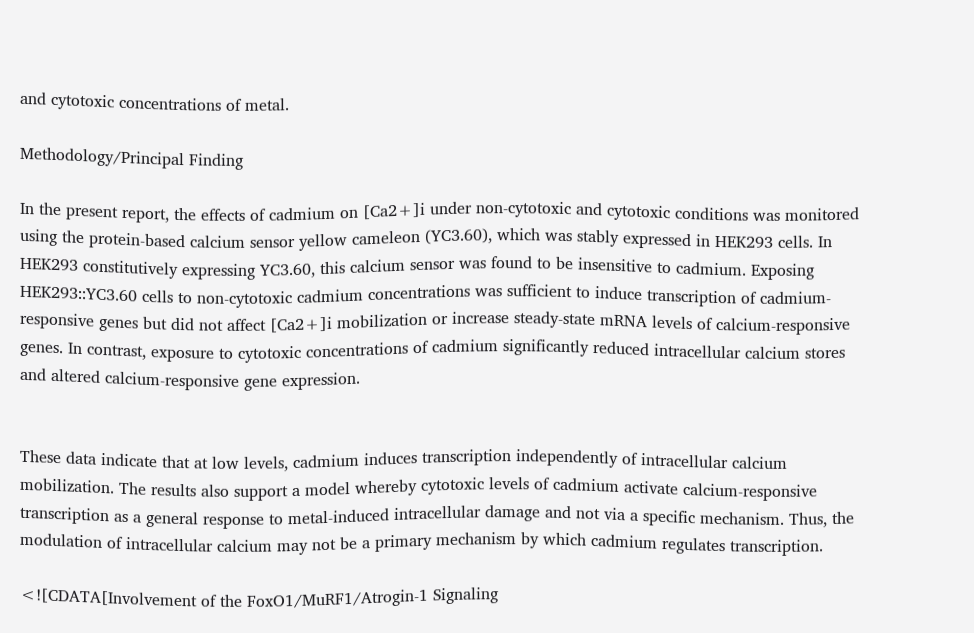and cytotoxic concentrations of metal.

Methodology/Principal Finding

In the present report, the effects of cadmium on [Ca2+]i under non-cytotoxic and cytotoxic conditions was monitored using the protein-based calcium sensor yellow cameleon (YC3.60), which was stably expressed in HEK293 cells. In HEK293 constitutively expressing YC3.60, this calcium sensor was found to be insensitive to cadmium. Exposing HEK293::YC3.60 cells to non-cytotoxic cadmium concentrations was sufficient to induce transcription of cadmium-responsive genes but did not affect [Ca2+]i mobilization or increase steady-state mRNA levels of calcium-responsive genes. In contrast, exposure to cytotoxic concentrations of cadmium significantly reduced intracellular calcium stores and altered calcium-responsive gene expression.


These data indicate that at low levels, cadmium induces transcription independently of intracellular calcium mobilization. The results also support a model whereby cytotoxic levels of cadmium activate calcium-responsive transcription as a general response to metal-induced intracellular damage and not via a specific mechanism. Thus, the modulation of intracellular calcium may not be a primary mechanism by which cadmium regulates transcription.

<![CDATA[Involvement of the FoxO1/MuRF1/Atrogin-1 Signaling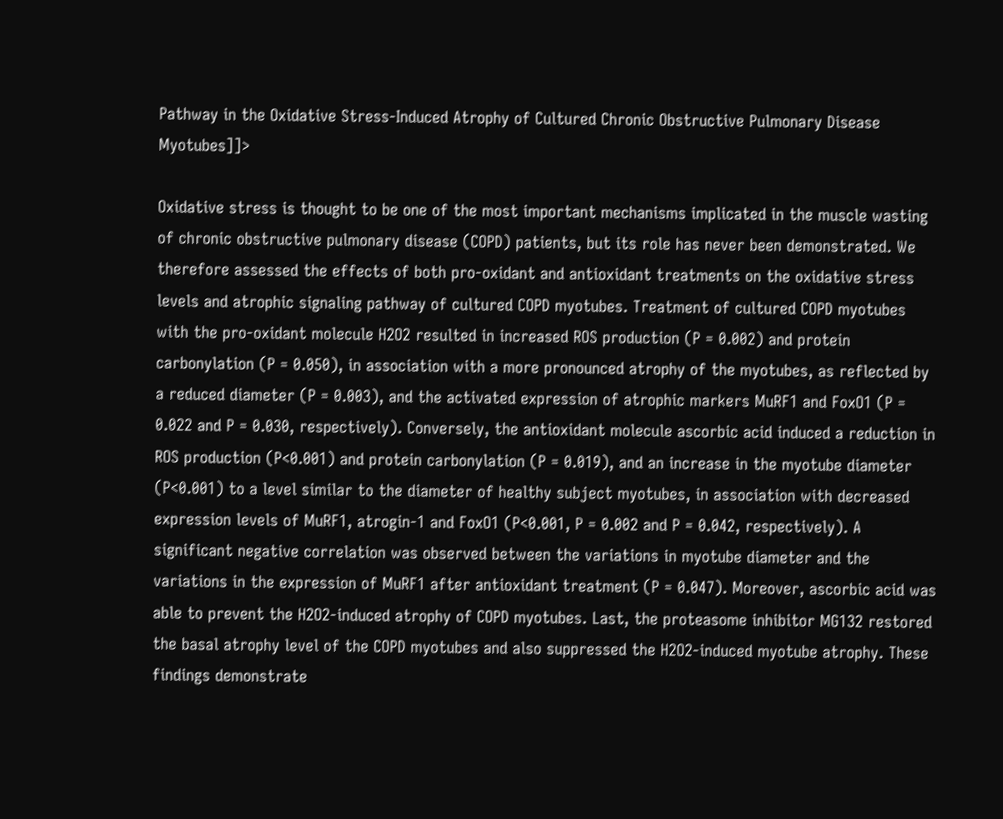Pathway in the Oxidative Stress-Induced Atrophy of Cultured Chronic Obstructive Pulmonary Disease Myotubes]]>

Oxidative stress is thought to be one of the most important mechanisms implicated in the muscle wasting of chronic obstructive pulmonary disease (COPD) patients, but its role has never been demonstrated. We therefore assessed the effects of both pro-oxidant and antioxidant treatments on the oxidative stress levels and atrophic signaling pathway of cultured COPD myotubes. Treatment of cultured COPD myotubes with the pro-oxidant molecule H2O2 resulted in increased ROS production (P = 0.002) and protein carbonylation (P = 0.050), in association with a more pronounced atrophy of the myotubes, as reflected by a reduced diameter (P = 0.003), and the activated expression of atrophic markers MuRF1 and FoxO1 (P = 0.022 and P = 0.030, respectively). Conversely, the antioxidant molecule ascorbic acid induced a reduction in ROS production (P<0.001) and protein carbonylation (P = 0.019), and an increase in the myotube diameter (P<0.001) to a level similar to the diameter of healthy subject myotubes, in association with decreased expression levels of MuRF1, atrogin-1 and FoxO1 (P<0.001, P = 0.002 and P = 0.042, respectively). A significant negative correlation was observed between the variations in myotube diameter and the variations in the expression of MuRF1 after antioxidant treatment (P = 0.047). Moreover, ascorbic acid was able to prevent the H2O2-induced atrophy of COPD myotubes. Last, the proteasome inhibitor MG132 restored the basal atrophy level of the COPD myotubes and also suppressed the H2O2-induced myotube atrophy. These findings demonstrate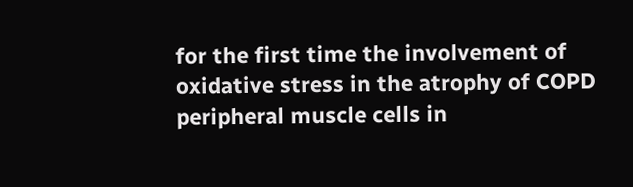for the first time the involvement of oxidative stress in the atrophy of COPD peripheral muscle cells in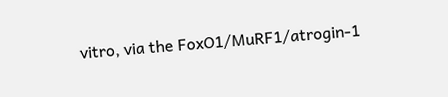vitro, via the FoxO1/MuRF1/atrogin-1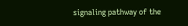signaling pathway of the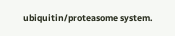ubiquitin/proteasome system.